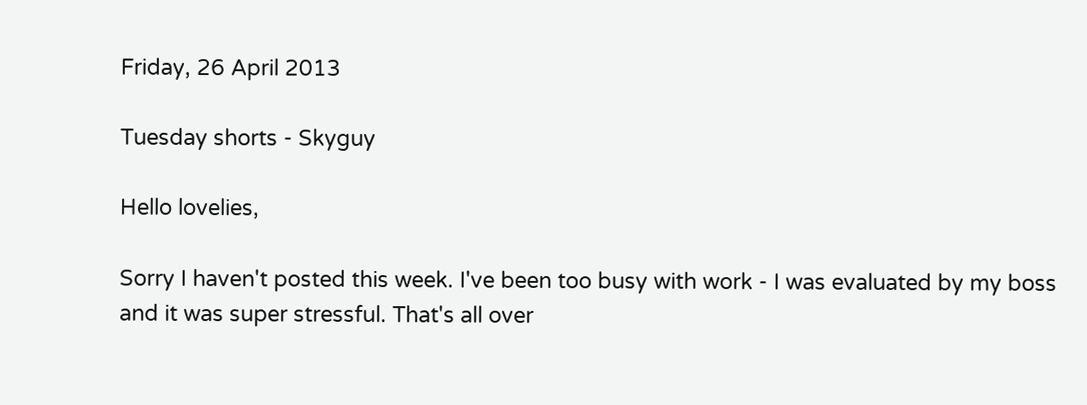Friday, 26 April 2013

Tuesday shorts - Skyguy

Hello lovelies,

Sorry I haven't posted this week. I've been too busy with work - I was evaluated by my boss and it was super stressful. That's all over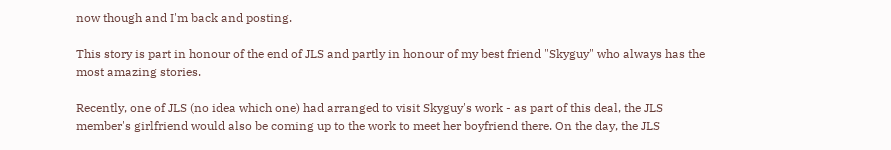now though and I'm back and posting.

This story is part in honour of the end of JLS and partly in honour of my best friend "Skyguy" who always has the most amazing stories.

Recently, one of JLS (no idea which one) had arranged to visit Skyguy's work - as part of this deal, the JLS member's girlfriend would also be coming up to the work to meet her boyfriend there. On the day, the JLS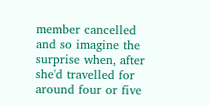member cancelled and so imagine the surprise when, after she'd travelled for around four or five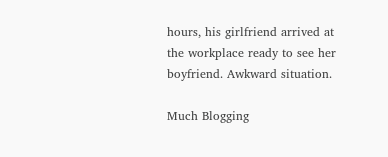hours, his girlfriend arrived at the workplace ready to see her boyfriend. Awkward situation.

Much Blogging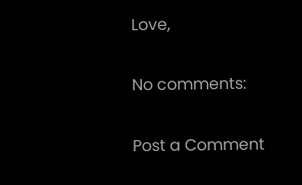Love,

No comments:

Post a Comment